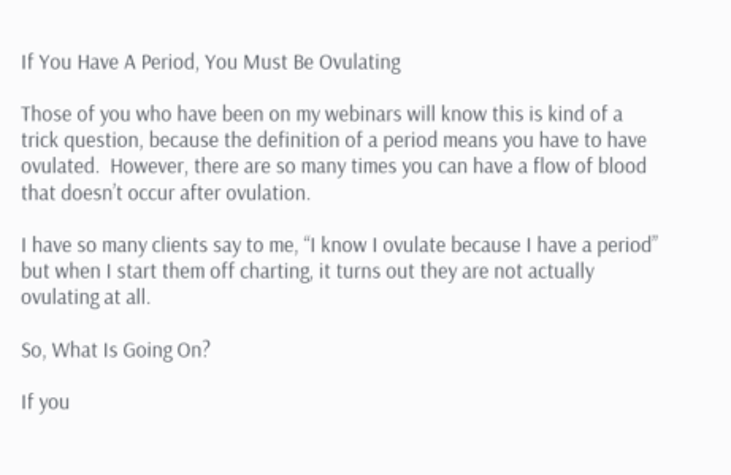If You Have A Period, You Must Be Ovulating

Those of you who have been on my webinars will know this is kind of a trick question, because the definition of a period means you have to have ovulated.  However, there are so many times you can have a flow of blood that doesn’t occur after ovulation.

I have so many clients say to me, “I know I ovulate because I have a period” but when I start them off charting, it turns out they are not actually ovulating at all.

So, What Is Going On?

If you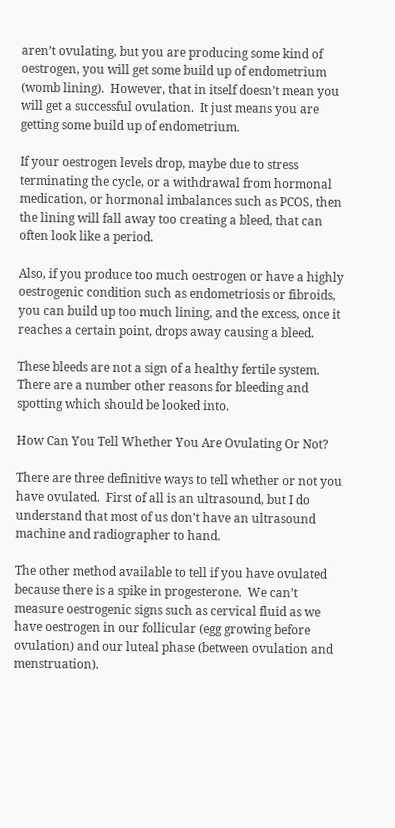aren’t ovulating, but you are producing some kind of oestrogen, you will get some build up of endometrium (womb lining).  However, that in itself doesn’t mean you will get a successful ovulation.  It just means you are getting some build up of endometrium.

If your oestrogen levels drop, maybe due to stress terminating the cycle, or a withdrawal from hormonal medication, or hormonal imbalances such as PCOS, then the lining will fall away too creating a bleed, that can often look like a period.

Also, if you produce too much oestrogen or have a highly oestrogenic condition such as endometriosis or fibroids, you can build up too much lining, and the excess, once it reaches a certain point, drops away causing a bleed.

These bleeds are not a sign of a healthy fertile system. There are a number other reasons for bleeding and spotting which should be looked into.

How Can You Tell Whether You Are Ovulating Or Not?

There are three definitive ways to tell whether or not you have ovulated.  First of all is an ultrasound, but I do understand that most of us don’t have an ultrasound machine and radiographer to hand.

The other method available to tell if you have ovulated because there is a spike in progesterone.  We can’t measure oestrogenic signs such as cervical fluid as we have oestrogen in our follicular (egg growing before ovulation) and our luteal phase (between ovulation and menstruation).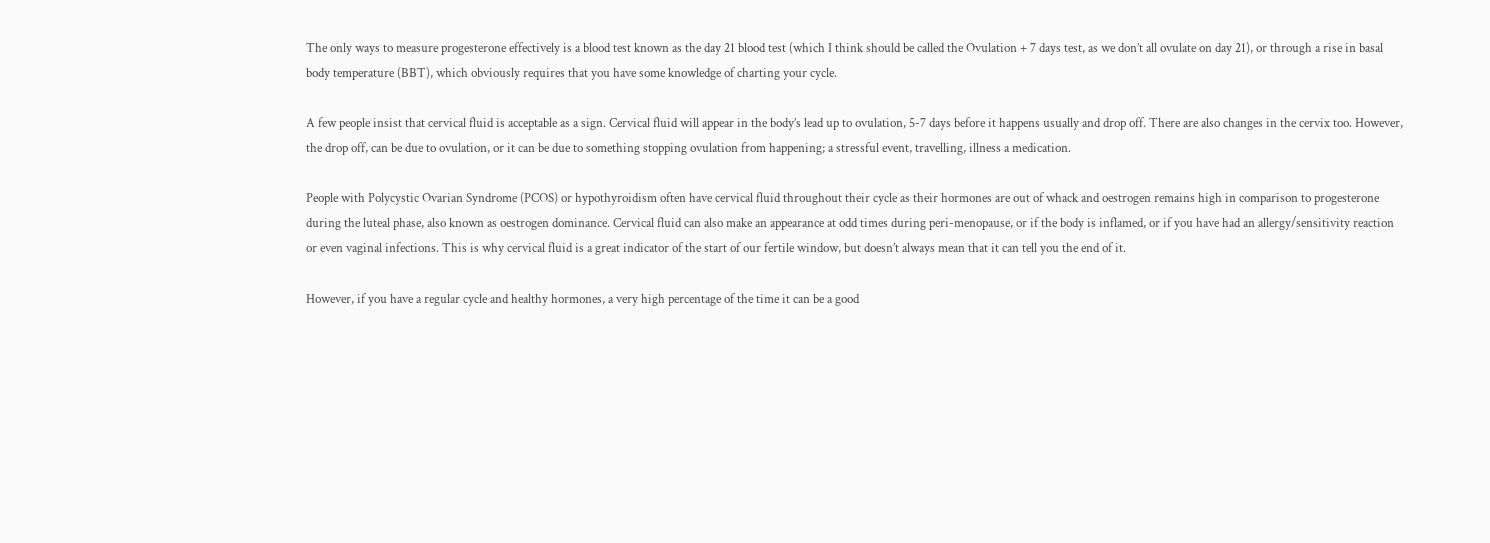The only ways to measure progesterone effectively is a blood test known as the day 21 blood test (which I think should be called the Ovulation + 7 days test, as we don’t all ovulate on day 21), or through a rise in basal body temperature (BBT), which obviously requires that you have some knowledge of charting your cycle.

A few people insist that cervical fluid is acceptable as a sign. Cervical fluid will appear in the body’s lead up to ovulation, 5-7 days before it happens usually and drop off. There are also changes in the cervix too. However, the drop off, can be due to ovulation, or it can be due to something stopping ovulation from happening; a stressful event, travelling, illness a medication.

People with Polycystic Ovarian Syndrome (PCOS) or hypothyroidism often have cervical fluid throughout their cycle as their hormones are out of whack and oestrogen remains high in comparison to progesterone during the luteal phase, also known as oestrogen dominance. Cervical fluid can also make an appearance at odd times during peri-menopause, or if the body is inflamed, or if you have had an allergy/sensitivity reaction or even vaginal infections. This is why cervical fluid is a great indicator of the start of our fertile window, but doesn’t always mean that it can tell you the end of it.

However, if you have a regular cycle and healthy hormones, a very high percentage of the time it can be a good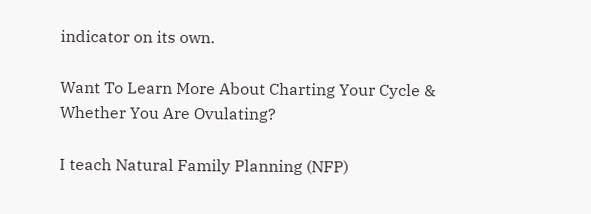indicator on its own.

Want To Learn More About Charting Your Cycle & Whether You Are Ovulating?

I teach Natural Family Planning (NFP)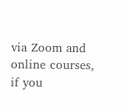via Zoom and online courses, if you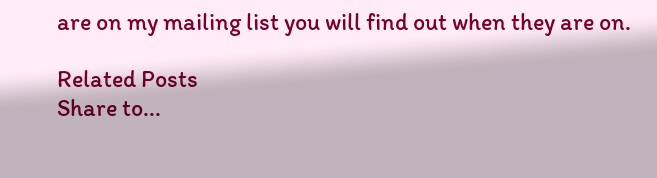are on my mailing list you will find out when they are on.

Related Posts
Share to...